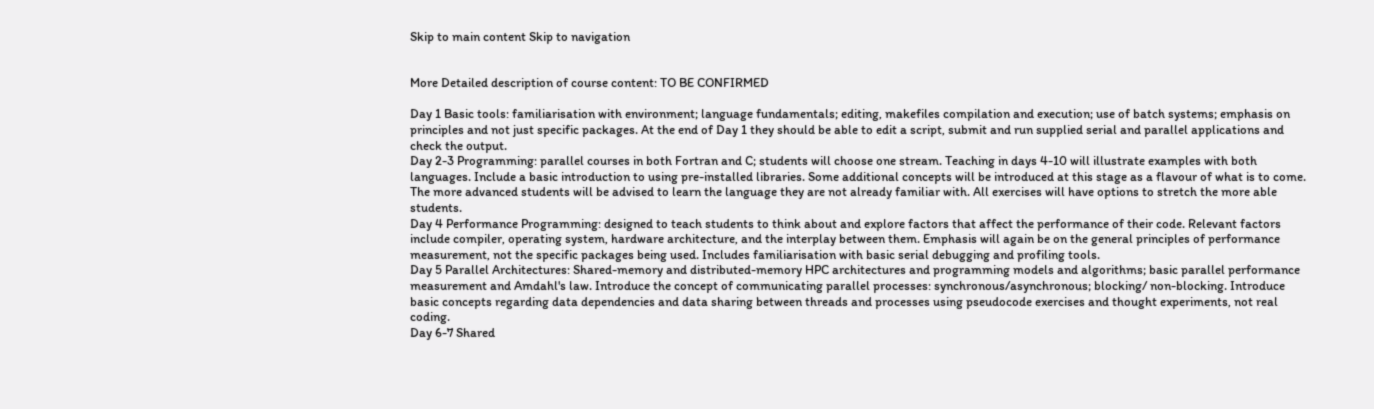Skip to main content Skip to navigation


More Detailed description of course content: TO BE CONFIRMED

Day 1 Basic tools: familiarisation with environment; language fundamentals; editing, makefiles compilation and execution; use of batch systems; emphasis on principles and not just specific packages. At the end of Day 1 they should be able to edit a script, submit and run supplied serial and parallel applications and check the output.
Day 2-3 Programming: parallel courses in both Fortran and C; students will choose one stream. Teaching in days 4-10 will illustrate examples with both languages. Include a basic introduction to using pre-installed libraries. Some additional concepts will be introduced at this stage as a flavour of what is to come. The more advanced students will be advised to learn the language they are not already familiar with. All exercises will have options to stretch the more able students.
Day 4 Performance Programming: designed to teach students to think about and explore factors that affect the performance of their code. Relevant factors include compiler, operating system, hardware architecture, and the interplay between them. Emphasis will again be on the general principles of performance measurement, not the specific packages being used. Includes familiarisation with basic serial debugging and profiling tools.
Day 5 Parallel Architectures: Shared-memory and distributed-memory HPC architectures and programming models and algorithms; basic parallel performance measurement and Amdahl's law. Introduce the concept of communicating parallel processes: synchronous/asynchronous; blocking/ non-blocking. Introduce basic concepts regarding data dependencies and data sharing between threads and processes using pseudocode exercises and thought experiments, not real coding.
Day 6-7 Shared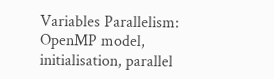Variables Parallelism: OpenMP model, initialisation, parallel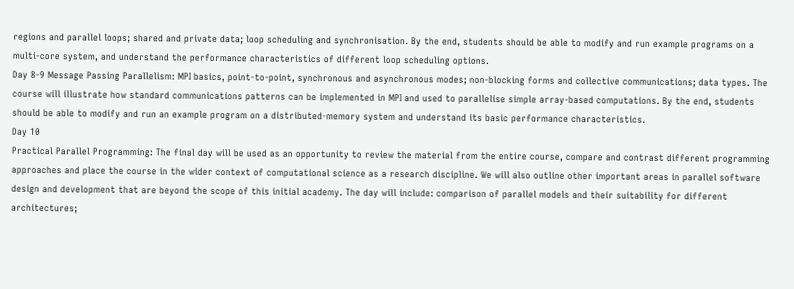regions and parallel loops; shared and private data; loop scheduling and synchronisation. By the end, students should be able to modify and run example programs on a multi-core system, and understand the performance characteristics of different loop scheduling options.
Day 8-9 Message Passing Parallelism: MPI basics, point-to-point, synchronous and asynchronous modes; non-blocking forms and collective communications; data types. The course will illustrate how standard communications patterns can be implemented in MPI and used to parallelise simple array-based computations. By the end, students should be able to modify and run an example program on a distributed-memory system and understand its basic performance characteristics.
Day 10
Practical Parallel Programming: The final day will be used as an opportunity to review the material from the entire course, compare and contrast different programming approaches and place the course in the wider context of computational science as a research discipline. We will also outline other important areas in parallel software design and development that are beyond the scope of this initial academy. The day will include: comparison of parallel models and their suitability for different architectures;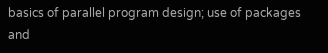basics of parallel program design; use of packages and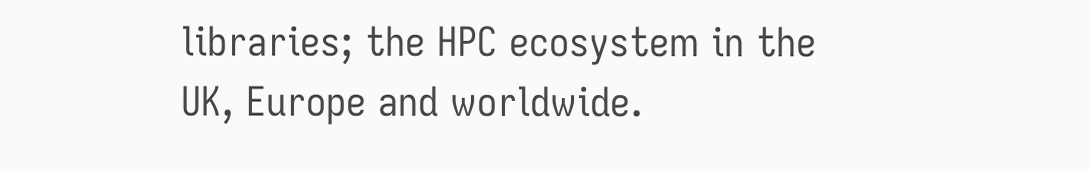libraries; the HPC ecosystem in the UK, Europe and worldwide.